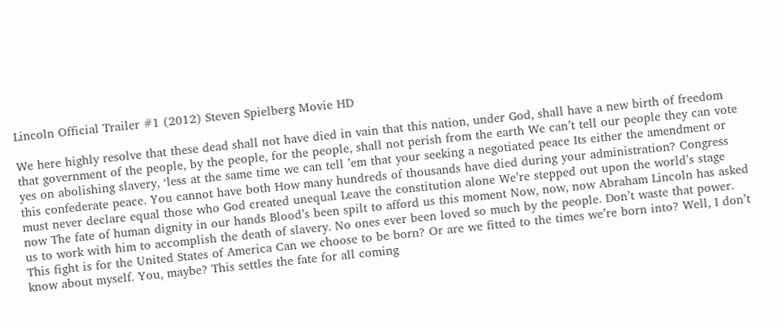Lincoln Official Trailer #1 (2012) Steven Spielberg Movie HD

We here highly resolve that these dead shall not have died in vain that this nation, under God, shall have a new birth of freedom that government of the people, by the people, for the people, shall not perish from the earth We can’t tell our people they can vote yes on abolishing slavery, ‘less at the same time we can tell ’em that your seeking a negotiated peace Its either the amendment or this confederate peace. You cannot have both How many hundreds of thousands have died during your administration? Congress must never declare equal those who God created unequal Leave the constitution alone We’re stepped out upon the world’s stage now The fate of human dignity in our hands Blood’s been spilt to afford us this moment Now, now, now Abraham Lincoln has asked us to work with him to accomplish the death of slavery. No ones ever been loved so much by the people. Don’t waste that power. This fight is for the United States of America Can we choose to be born? Or are we fitted to the times we’re born into? Well, I don’t know about myself. You, maybe? This settles the fate for all coming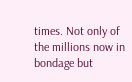times. Not only of the millions now in bondage but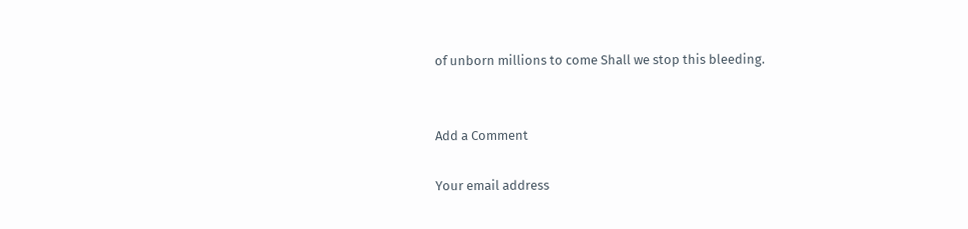of unborn millions to come Shall we stop this bleeding.


Add a Comment

Your email address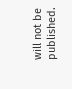will not be published.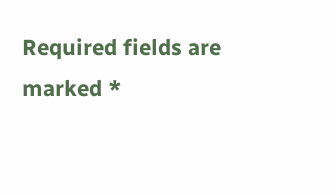Required fields are marked *